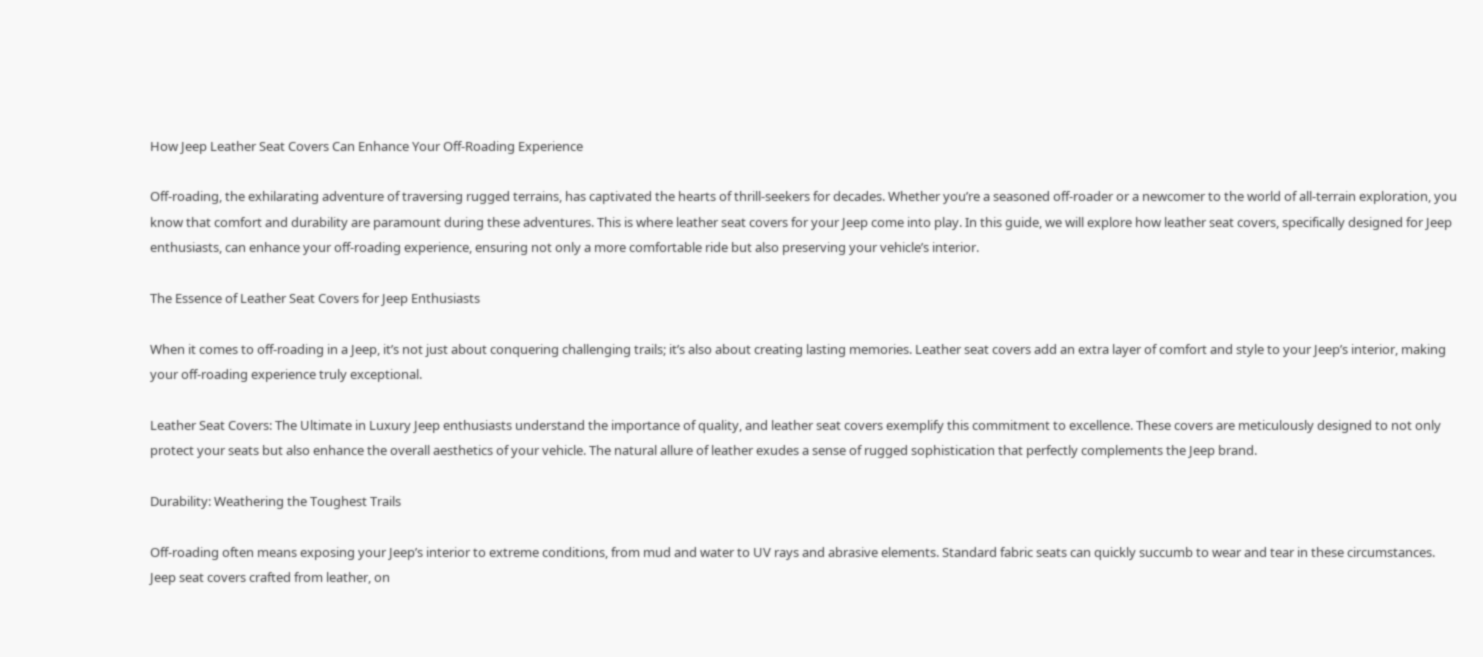How Jeep Leather Seat Covers Can Enhance Your Off-Roading Experience

Off-roading, the exhilarating adventure of traversing rugged terrains, has captivated the hearts of thrill-seekers for decades. Whether you’re a seasoned off-roader or a newcomer to the world of all-terrain exploration, you know that comfort and durability are paramount during these adventures. This is where leather seat covers for your Jeep come into play. In this guide, we will explore how leather seat covers, specifically designed for Jeep enthusiasts, can enhance your off-roading experience, ensuring not only a more comfortable ride but also preserving your vehicle’s interior.

The Essence of Leather Seat Covers for Jeep Enthusiasts

When it comes to off-roading in a Jeep, it’s not just about conquering challenging trails; it’s also about creating lasting memories. Leather seat covers add an extra layer of comfort and style to your Jeep’s interior, making your off-roading experience truly exceptional.

Leather Seat Covers: The Ultimate in Luxury Jeep enthusiasts understand the importance of quality, and leather seat covers exemplify this commitment to excellence. These covers are meticulously designed to not only protect your seats but also enhance the overall aesthetics of your vehicle. The natural allure of leather exudes a sense of rugged sophistication that perfectly complements the Jeep brand.

Durability: Weathering the Toughest Trails

Off-roading often means exposing your Jeep’s interior to extreme conditions, from mud and water to UV rays and abrasive elements. Standard fabric seats can quickly succumb to wear and tear in these circumstances. Jeep seat covers crafted from leather, on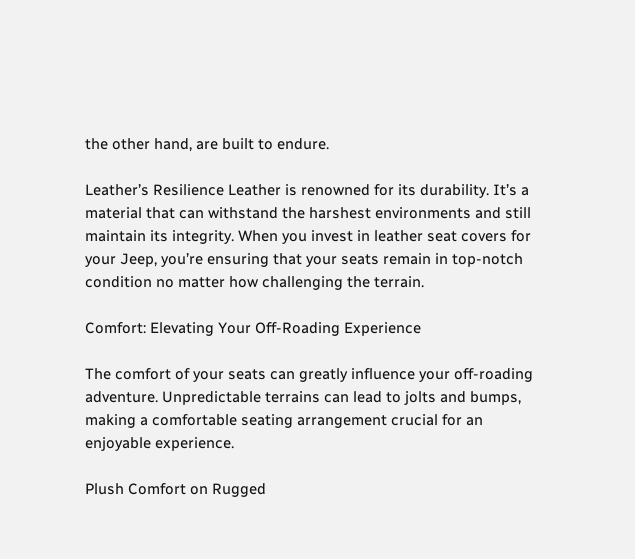the other hand, are built to endure.

Leather’s Resilience Leather is renowned for its durability. It’s a material that can withstand the harshest environments and still maintain its integrity. When you invest in leather seat covers for your Jeep, you’re ensuring that your seats remain in top-notch condition no matter how challenging the terrain.

Comfort: Elevating Your Off-Roading Experience

The comfort of your seats can greatly influence your off-roading adventure. Unpredictable terrains can lead to jolts and bumps, making a comfortable seating arrangement crucial for an enjoyable experience.

Plush Comfort on Rugged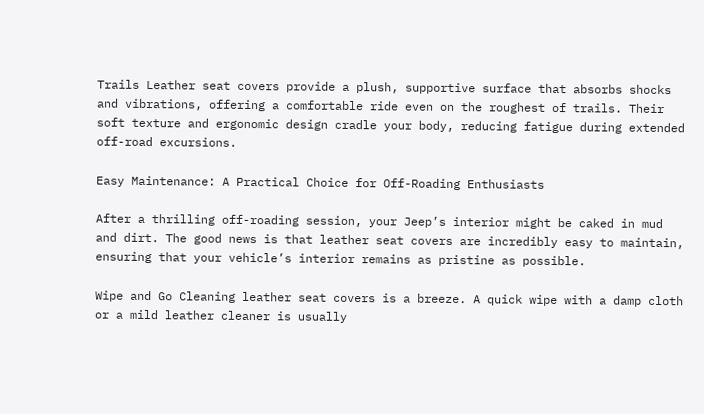Trails Leather seat covers provide a plush, supportive surface that absorbs shocks and vibrations, offering a comfortable ride even on the roughest of trails. Their soft texture and ergonomic design cradle your body, reducing fatigue during extended off-road excursions.

Easy Maintenance: A Practical Choice for Off-Roading Enthusiasts

After a thrilling off-roading session, your Jeep’s interior might be caked in mud and dirt. The good news is that leather seat covers are incredibly easy to maintain, ensuring that your vehicle’s interior remains as pristine as possible.

Wipe and Go Cleaning leather seat covers is a breeze. A quick wipe with a damp cloth or a mild leather cleaner is usually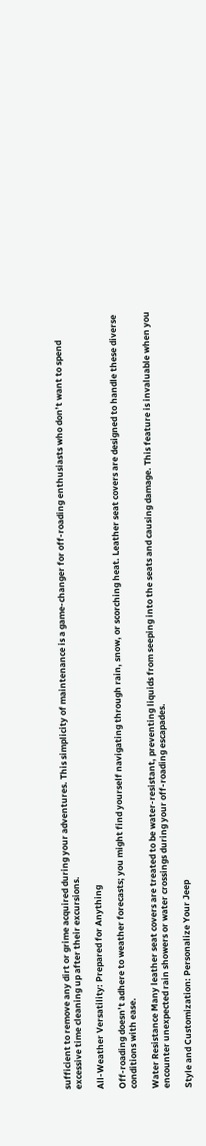sufficient to remove any dirt or grime acquired during your adventures. This simplicity of maintenance is a game-changer for off-roading enthusiasts who don’t want to spend excessive time cleaning up after their excursions.

All-Weather Versatility: Prepared for Anything

Off-roading doesn’t adhere to weather forecasts; you might find yourself navigating through rain, snow, or scorching heat. Leather seat covers are designed to handle these diverse conditions with ease.

Water Resistance Many leather seat covers are treated to be water-resistant, preventing liquids from seeping into the seats and causing damage. This feature is invaluable when you encounter unexpected rain showers or water crossings during your off-roading escapades.

Style and Customization: Personalize Your Jeep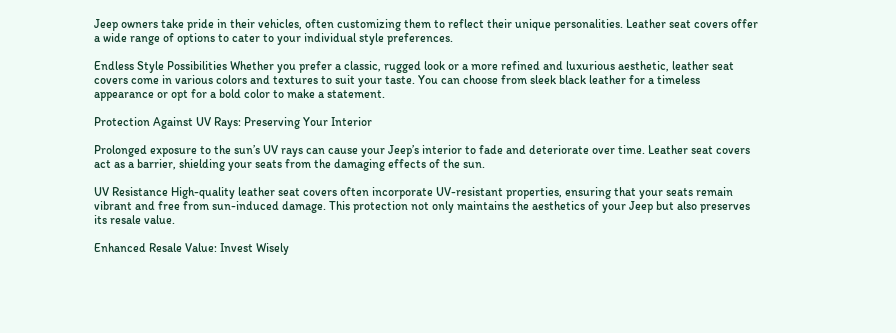Jeep owners take pride in their vehicles, often customizing them to reflect their unique personalities. Leather seat covers offer a wide range of options to cater to your individual style preferences.

Endless Style Possibilities Whether you prefer a classic, rugged look or a more refined and luxurious aesthetic, leather seat covers come in various colors and textures to suit your taste. You can choose from sleek black leather for a timeless appearance or opt for a bold color to make a statement.

Protection Against UV Rays: Preserving Your Interior

Prolonged exposure to the sun’s UV rays can cause your Jeep’s interior to fade and deteriorate over time. Leather seat covers act as a barrier, shielding your seats from the damaging effects of the sun.

UV Resistance High-quality leather seat covers often incorporate UV-resistant properties, ensuring that your seats remain vibrant and free from sun-induced damage. This protection not only maintains the aesthetics of your Jeep but also preserves its resale value.

Enhanced Resale Value: Invest Wisely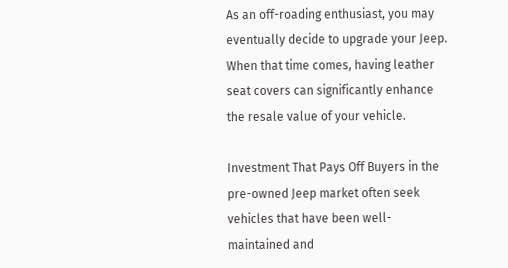As an off-roading enthusiast, you may eventually decide to upgrade your Jeep. When that time comes, having leather seat covers can significantly enhance the resale value of your vehicle.

Investment That Pays Off Buyers in the pre-owned Jeep market often seek vehicles that have been well-maintained and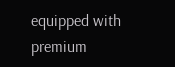equipped with premium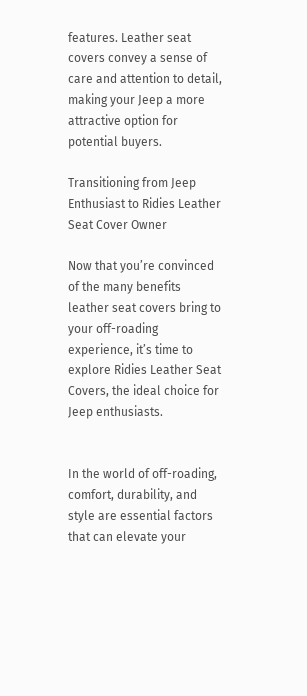features. Leather seat covers convey a sense of care and attention to detail, making your Jeep a more attractive option for potential buyers.

Transitioning from Jeep Enthusiast to Ridies Leather Seat Cover Owner

Now that you’re convinced of the many benefits leather seat covers bring to your off-roading experience, it’s time to explore Ridies Leather Seat Covers, the ideal choice for Jeep enthusiasts.


In the world of off-roading, comfort, durability, and style are essential factors that can elevate your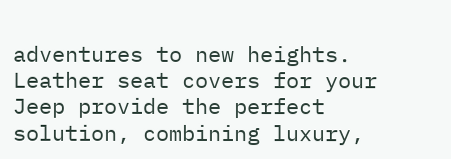adventures to new heights. Leather seat covers for your Jeep provide the perfect solution, combining luxury,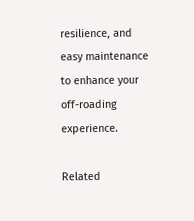resilience, and easy maintenance to enhance your off-roading experience.

Related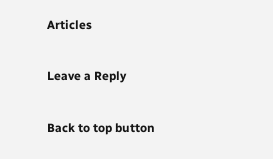Articles

Leave a Reply

Back to top button